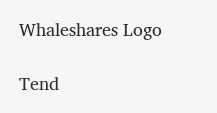Whaleshares Logo

Tend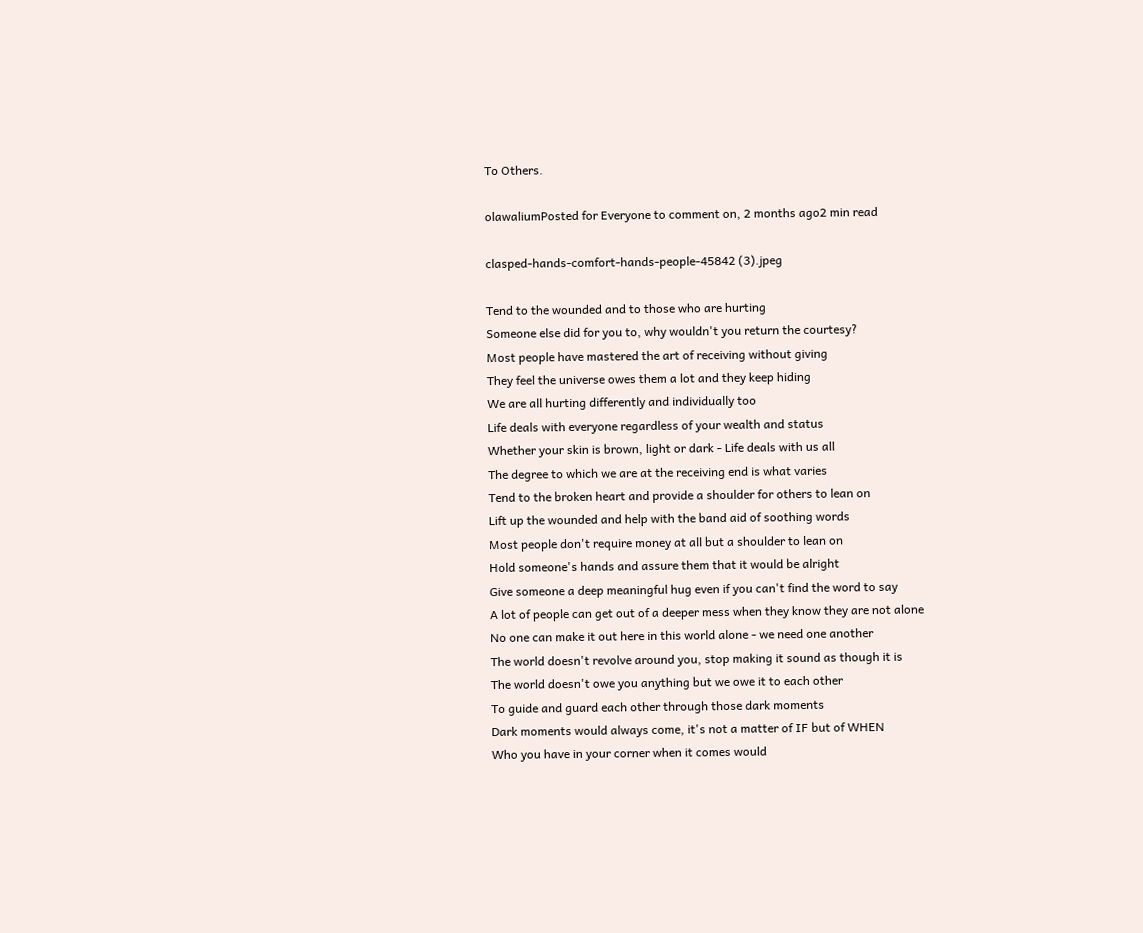To Others.

olawaliumPosted for Everyone to comment on, 2 months ago2 min read

clasped-hands-comfort-hands-people-45842 (3).jpeg

Tend to the wounded and to those who are hurting
Someone else did for you to, why wouldn't you return the courtesy?
Most people have mastered the art of receiving without giving
They feel the universe owes them a lot and they keep hiding
We are all hurting differently and individually too
Life deals with everyone regardless of your wealth and status
Whether your skin is brown, light or dark - Life deals with us all
The degree to which we are at the receiving end is what varies
Tend to the broken heart and provide a shoulder for others to lean on
Lift up the wounded and help with the band aid of soothing words
Most people don't require money at all but a shoulder to lean on
Hold someone's hands and assure them that it would be alright
Give someone a deep meaningful hug even if you can't find the word to say
A lot of people can get out of a deeper mess when they know they are not alone
No one can make it out here in this world alone - we need one another
The world doesn't revolve around you, stop making it sound as though it is
The world doesn't owe you anything but we owe it to each other
To guide and guard each other through those dark moments
Dark moments would always come, it's not a matter of IF but of WHEN
Who you have in your corner when it comes would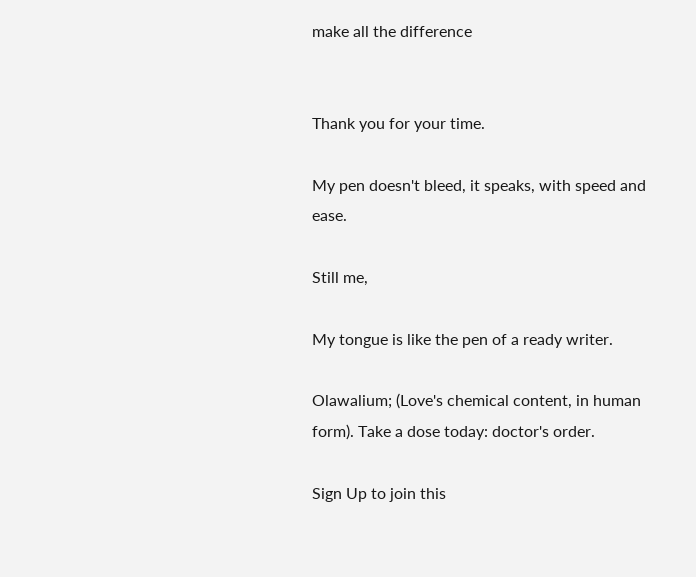make all the difference


Thank you for your time.

My pen doesn't bleed, it speaks, with speed and ease.

Still me,

My tongue is like the pen of a ready writer.

Olawalium; (Love's chemical content, in human form). Take a dose today: doctor's order.

Sign Up to join this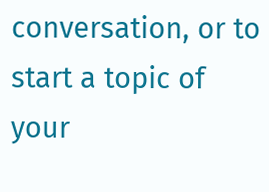conversation, or to start a topic of your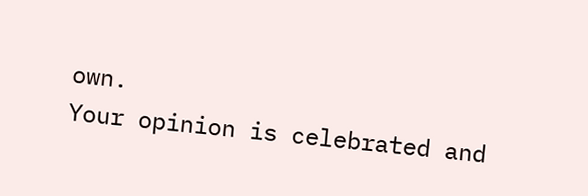own.
Your opinion is celebrated and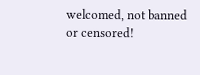welcomed, not banned or censored!